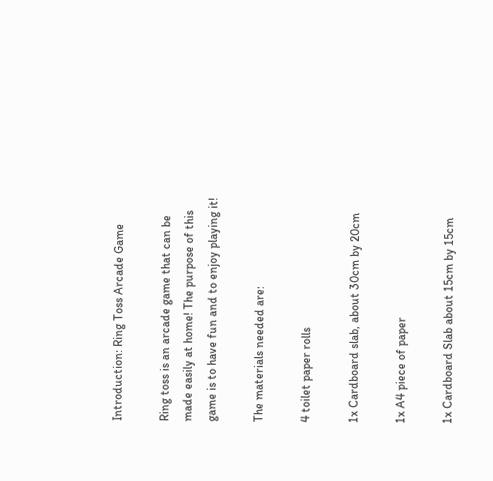Introduction: Ring Toss Arcade Game

Ring toss is an arcade game that can be made easily at home! The purpose of this game is to have fun and to enjoy playing it!

The materials needed are:

4 toilet paper rolls

1x Cardboard slab, about 30cm by 20cm

1x A4 piece of paper

1x Cardboard Slab about 15cm by 15cm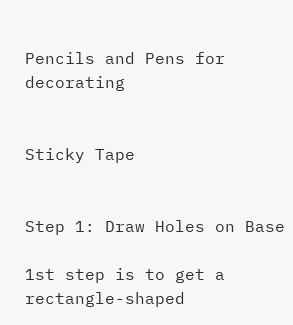Pencils and Pens for decorating


Sticky Tape


Step 1: Draw Holes on Base

1st step is to get a rectangle-shaped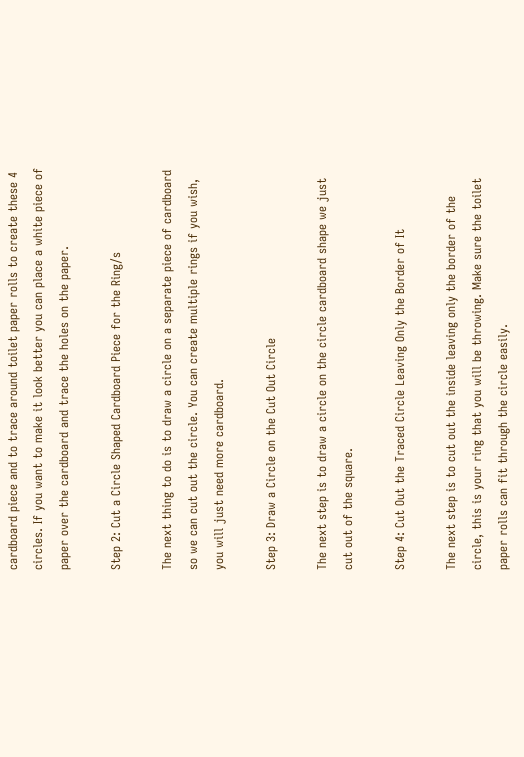cardboard piece and to trace around toilet paper rolls to create these 4 circles. If you want to make it look better you can place a white piece of paper over the cardboard and trace the holes on the paper.

Step 2: Cut a Circle Shaped Cardboard Piece for the Ring/s

The next thing to do is to draw a circle on a separate piece of cardboard so we can cut out the circle. You can create multiple rings if you wish, you will just need more cardboard.

Step 3: Draw a Circle on the Cut Out Circle

The next step is to draw a circle on the circle cardboard shape we just cut out of the square.

Step 4: Cut Out the Traced Circle Leaving Only the Border of It

The next step is to cut out the inside leaving only the border of the circle, this is your ring that you will be throwing. Make sure the toilet paper rolls can fit through the circle easily.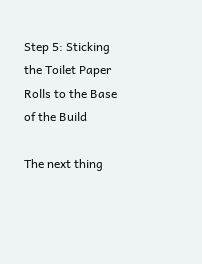Step 5: Sticking the Toilet Paper Rolls to the Base of the Build

The next thing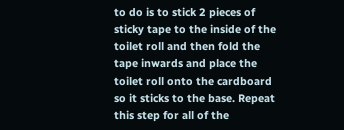to do is to stick 2 pieces of sticky tape to the inside of the toilet roll and then fold the tape inwards and place the toilet roll onto the cardboard so it sticks to the base. Repeat this step for all of the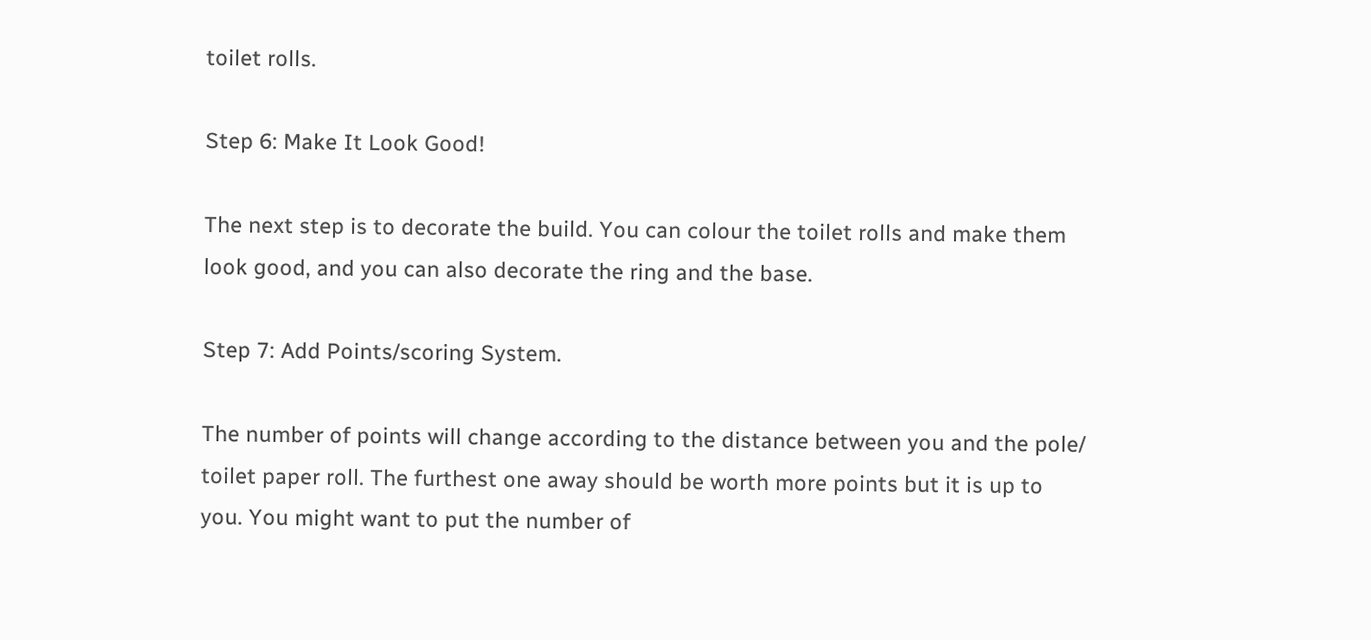toilet rolls.

Step 6: Make It Look Good!

The next step is to decorate the build. You can colour the toilet rolls and make them look good, and you can also decorate the ring and the base.

Step 7: Add Points/scoring System.

The number of points will change according to the distance between you and the pole/ toilet paper roll. The furthest one away should be worth more points but it is up to you. You might want to put the number of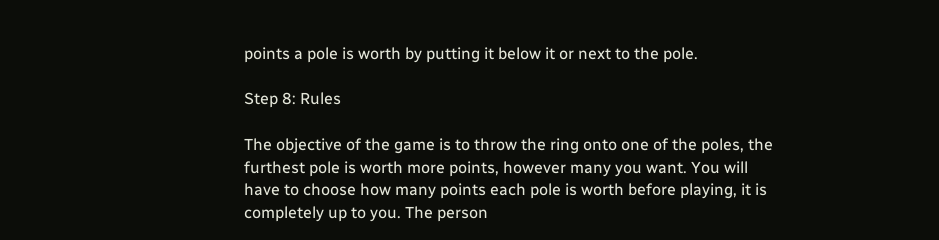points a pole is worth by putting it below it or next to the pole.

Step 8: Rules

The objective of the game is to throw the ring onto one of the poles, the furthest pole is worth more points, however many you want. You will have to choose how many points each pole is worth before playing, it is completely up to you. The person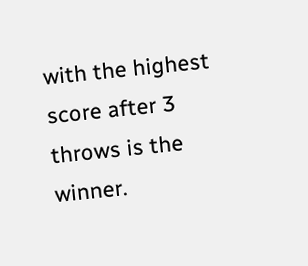with the highest score after 3 throws is the winner.